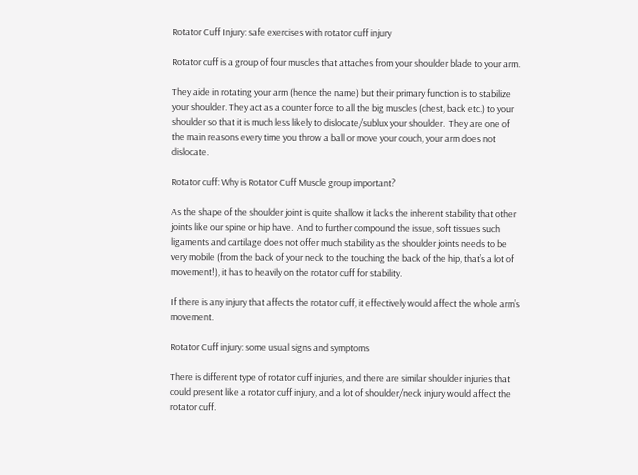Rotator Cuff Injury: safe exercises with rotator cuff injury

Rotator cuff is a group of four muscles that attaches from your shoulder blade to your arm.

They aide in rotating your arm (hence the name) but their primary function is to stabilize your shoulder. They act as a counter force to all the big muscles (chest, back etc.) to your shoulder so that it is much less likely to dislocate/sublux your shoulder.  They are one of the main reasons every time you throw a ball or move your couch, your arm does not dislocate.

Rotator cuff: Why is Rotator Cuff Muscle group important?

As the shape of the shoulder joint is quite shallow it lacks the inherent stability that other joints like our spine or hip have.  And to further compound the issue, soft tissues such ligaments and cartilage does not offer much stability as the shoulder joints needs to be very mobile (from the back of your neck to the touching the back of the hip, that’s a lot of movement!), it has to heavily on the rotator cuff for stability.

If there is any injury that affects the rotator cuff, it effectively would affect the whole arm’s movement.

Rotator Cuff injury: some usual signs and symptoms

There is different type of rotator cuff injuries, and there are similar shoulder injuries that could present like a rotator cuff injury, and a lot of shoulder/neck injury would affect the rotator cuff.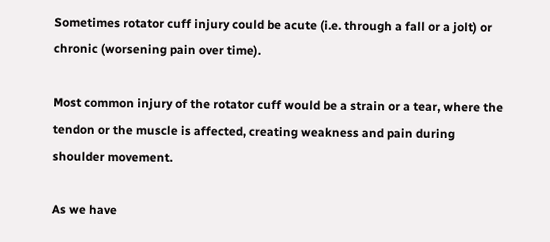Sometimes rotator cuff injury could be acute (i.e. through a fall or a jolt) or chronic (worsening pain over time).

Most common injury of the rotator cuff would be a strain or a tear, where the tendon or the muscle is affected, creating weakness and pain during shoulder movement.

As we have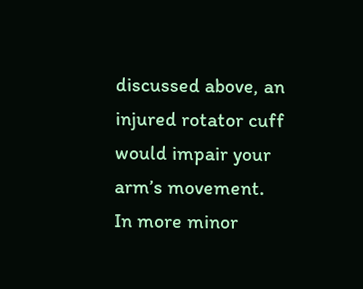discussed above, an injured rotator cuff would impair your arm’s movement.  In more minor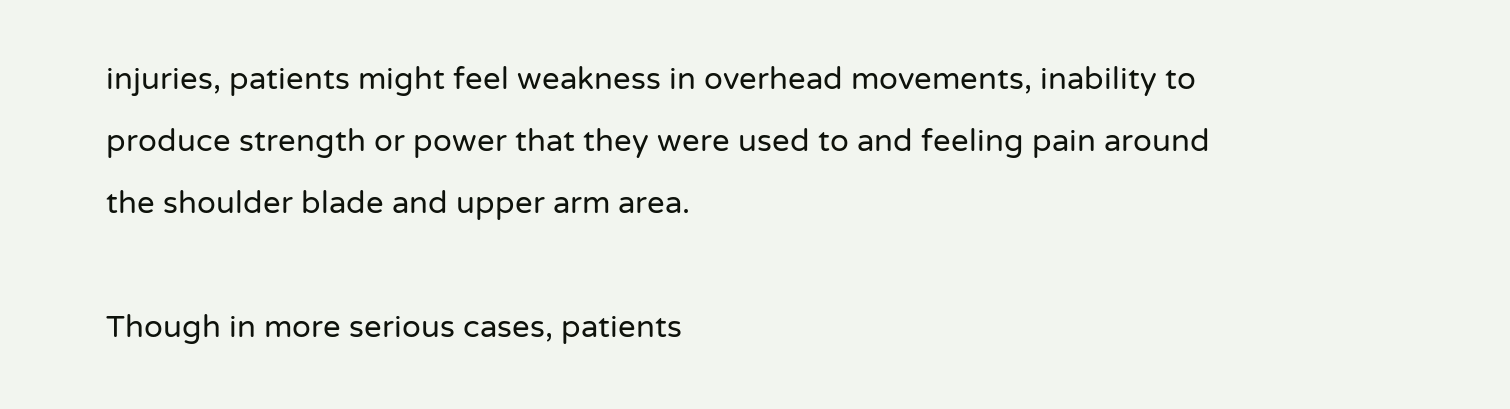injuries, patients might feel weakness in overhead movements, inability to produce strength or power that they were used to and feeling pain around the shoulder blade and upper arm area.

Though in more serious cases, patients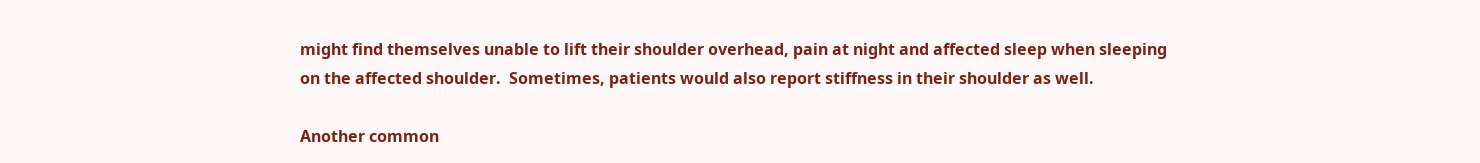might find themselves unable to lift their shoulder overhead, pain at night and affected sleep when sleeping on the affected shoulder.  Sometimes, patients would also report stiffness in their shoulder as well.

Another common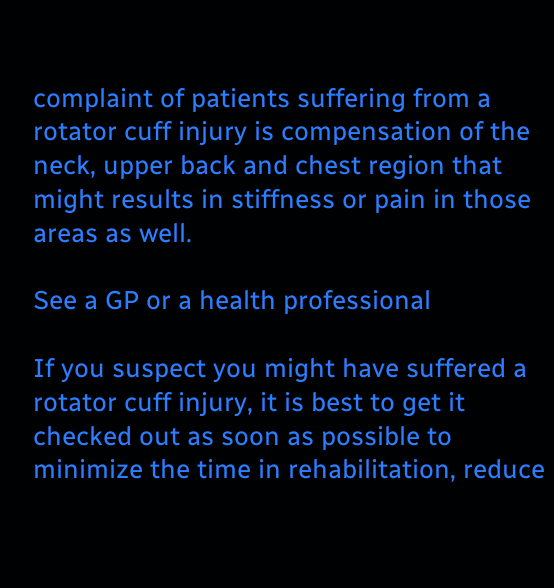complaint of patients suffering from a rotator cuff injury is compensation of the neck, upper back and chest region that might results in stiffness or pain in those areas as well.

See a GP or a health professional

If you suspect you might have suffered a rotator cuff injury, it is best to get it checked out as soon as possible to minimize the time in rehabilitation, reduce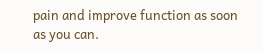pain and improve function as soon as you can.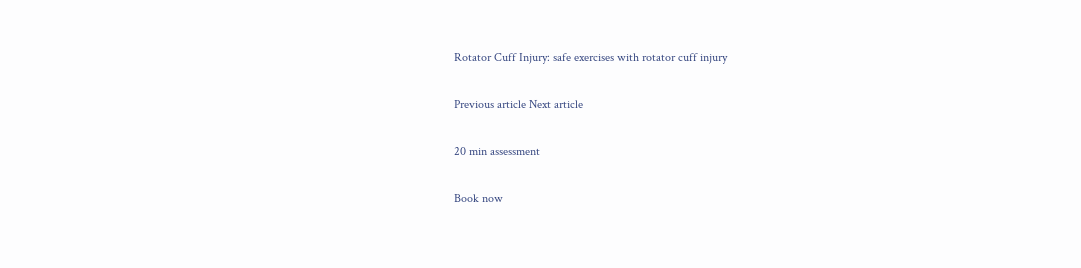Rotator Cuff Injury: safe exercises with rotator cuff injury

Previous article Next article

20 min assessment

Book now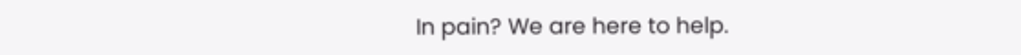In pain? We are here to help.